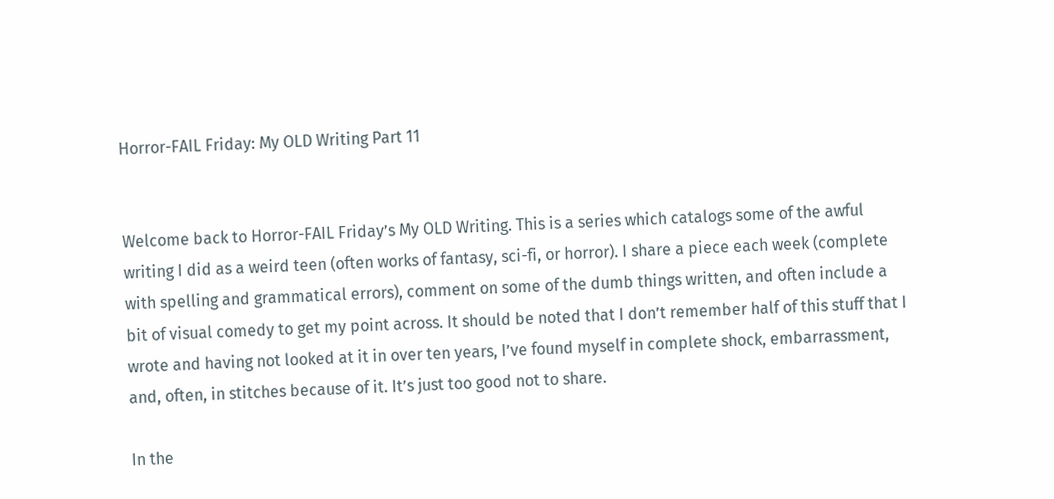Horror-FAIL Friday: My OLD Writing Part 11


Welcome back to Horror-FAIL Friday’s My OLD Writing. This is a series which catalogs some of the awful writing I did as a weird teen (often works of fantasy, sci-fi, or horror). I share a piece each week (complete with spelling and grammatical errors), comment on some of the dumb things written, and often include a bit of visual comedy to get my point across. It should be noted that I don’t remember half of this stuff that I wrote and having not looked at it in over ten years, I’ve found myself in complete shock, embarrassment, and, often, in stitches because of it. It’s just too good not to share.

In the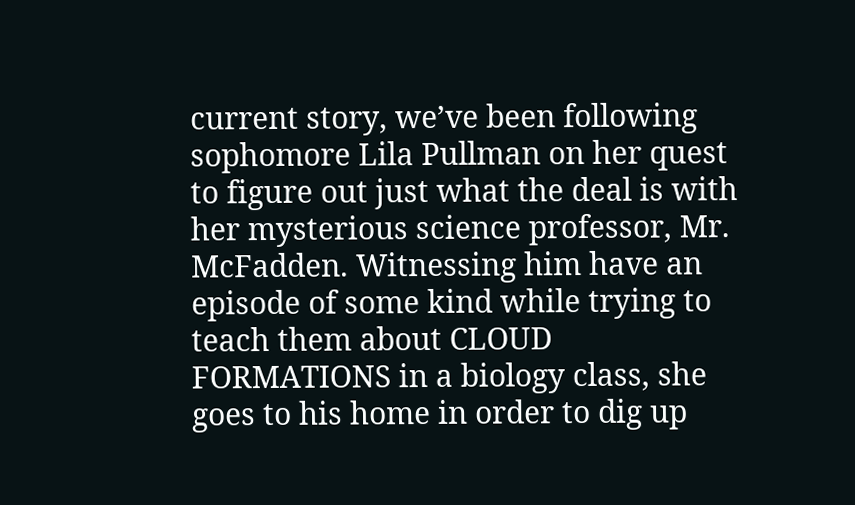current story, we’ve been following sophomore Lila Pullman on her quest to figure out just what the deal is with her mysterious science professor, Mr. McFadden. Witnessing him have an episode of some kind while trying to teach them about CLOUD FORMATIONS in a biology class, she goes to his home in order to dig up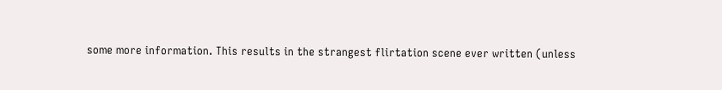some more information. This results in the strangest flirtation scene ever written (unless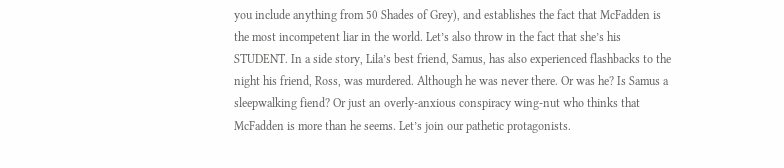you include anything from 50 Shades of Grey), and establishes the fact that McFadden is the most incompetent liar in the world. Let’s also throw in the fact that she’s his STUDENT. In a side story, Lila’s best friend, Samus, has also experienced flashbacks to the night his friend, Ross, was murdered. Although he was never there. Or was he? Is Samus a sleepwalking fiend? Or just an overly-anxious conspiracy wing-nut who thinks that McFadden is more than he seems. Let’s join our pathetic protagonists.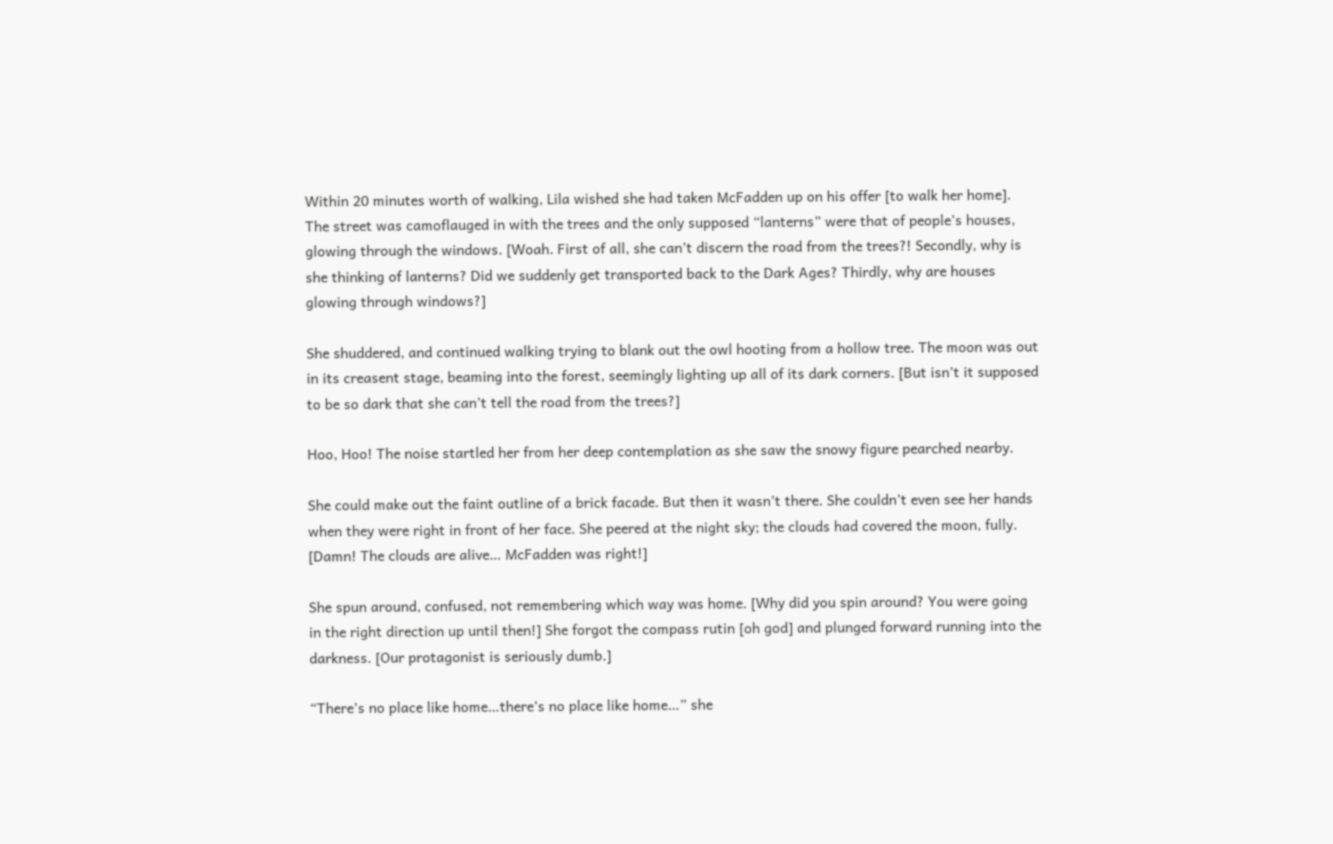Within 20 minutes worth of walking, Lila wished she had taken McFadden up on his offer [to walk her home]. The street was camoflauged in with the trees and the only supposed “lanterns” were that of people’s houses, glowing through the windows. [Woah. First of all, she can’t discern the road from the trees?! Secondly, why is she thinking of lanterns? Did we suddenly get transported back to the Dark Ages? Thirdly, why are houses glowing through windows?]

She shuddered, and continued walking trying to blank out the owl hooting from a hollow tree. The moon was out in its creasent stage, beaming into the forest, seemingly lighting up all of its dark corners. [But isn’t it supposed to be so dark that she can’t tell the road from the trees?]

Hoo, Hoo! The noise startled her from her deep contemplation as she saw the snowy figure pearched nearby.

She could make out the faint outline of a brick facade. But then it wasn’t there. She couldn’t even see her hands when they were right in front of her face. She peered at the night sky; the clouds had covered the moon, fully. [Damn! The clouds are alive… McFadden was right!]

She spun around, confused, not remembering which way was home. [Why did you spin around? You were going in the right direction up until then!] She forgot the compass rutin [oh god] and plunged forward running into the darkness. [Our protagonist is seriously dumb.]

“There’s no place like home…there’s no place like home…” she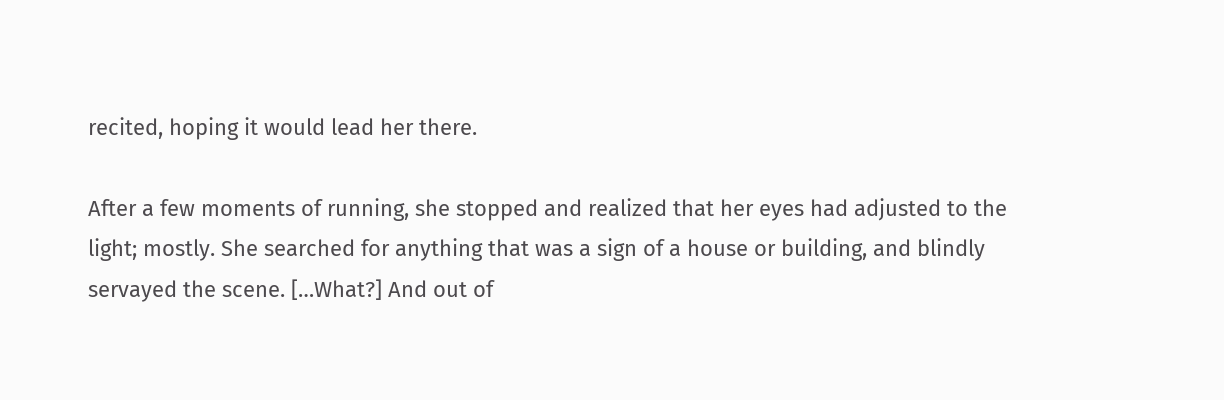recited, hoping it would lead her there.

After a few moments of running, she stopped and realized that her eyes had adjusted to the light; mostly. She searched for anything that was a sign of a house or building, and blindly servayed the scene. […What?] And out of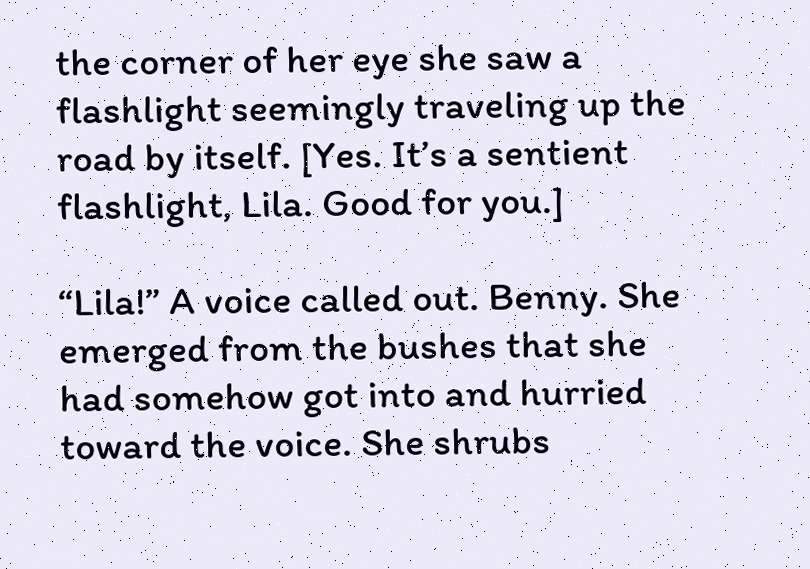the corner of her eye she saw a flashlight seemingly traveling up the road by itself. [Yes. It’s a sentient flashlight, Lila. Good for you.]

“Lila!” A voice called out. Benny. She emerged from the bushes that she had somehow got into and hurried toward the voice. She shrubs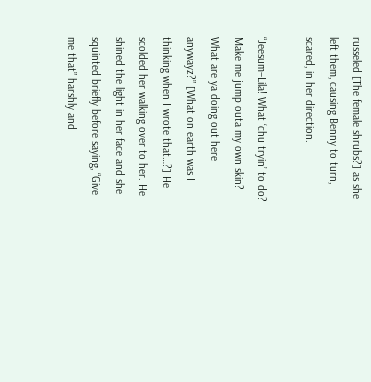russeled [The female shrubs?] as she left them, causing Benny to turn, scared, in her direction.

“Jeesum–Lila! What ‘chu tryin’ to do? Make me jump outa my own skin? What are ya doing out here anywayz?” [What on earth was I thinking when I wrote that…?] He scolded her walking over to her. He shined the light in her face and she squinted briefly before saying, “Give me that” harshly and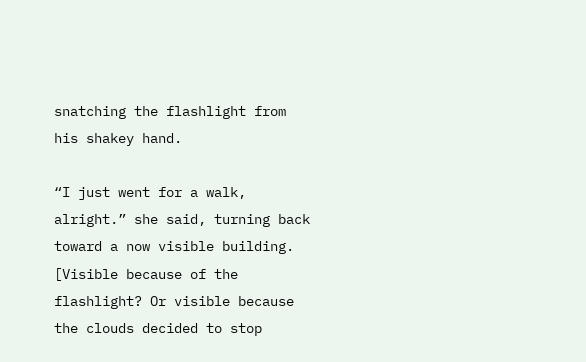snatching the flashlight from his shakey hand.

“I just went for a walk, alright.” she said, turning back toward a now visible building. [Visible because of the flashlight? Or visible because the clouds decided to stop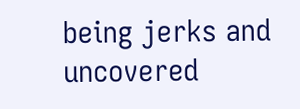being jerks and uncovered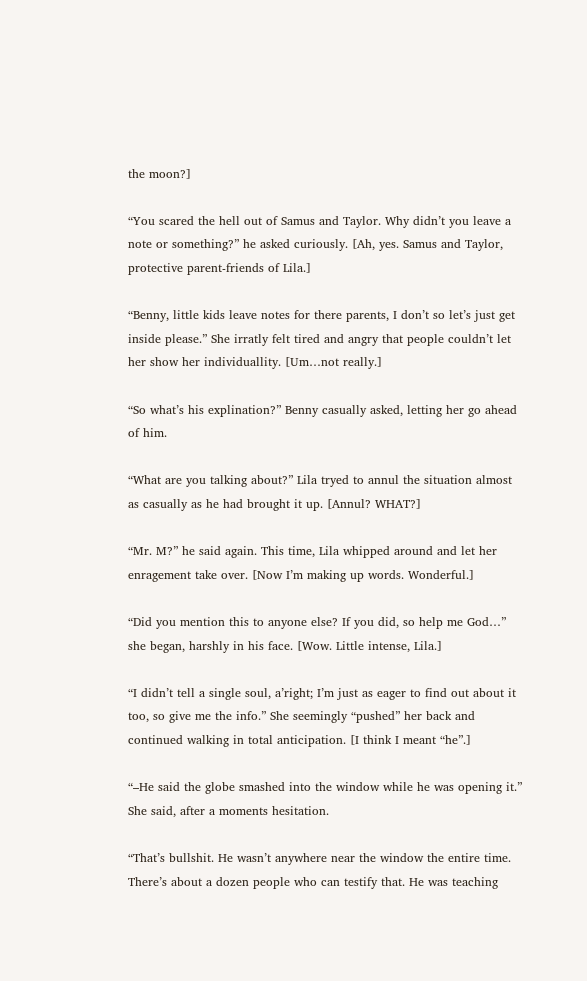the moon?]

“You scared the hell out of Samus and Taylor. Why didn’t you leave a note or something?” he asked curiously. [Ah, yes. Samus and Taylor, protective parent-friends of Lila.]

“Benny, little kids leave notes for there parents, I don’t so let’s just get inside please.” She irratly felt tired and angry that people couldn’t let her show her individuallity. [Um…not really.]

“So what’s his explination?” Benny casually asked, letting her go ahead of him.

“What are you talking about?” Lila tryed to annul the situation almost as casually as he had brought it up. [Annul? WHAT?]

“Mr. M?” he said again. This time, Lila whipped around and let her enragement take over. [Now I’m making up words. Wonderful.]

“Did you mention this to anyone else? If you did, so help me God…” she began, harshly in his face. [Wow. Little intense, Lila.]

“I didn’t tell a single soul, a’right; I’m just as eager to find out about it too, so give me the info.” She seemingly “pushed” her back and continued walking in total anticipation. [I think I meant “he”.]

“–He said the globe smashed into the window while he was opening it.” She said, after a moments hesitation.

“That’s bullshit. He wasn’t anywhere near the window the entire time. There’s about a dozen people who can testify that. He was teaching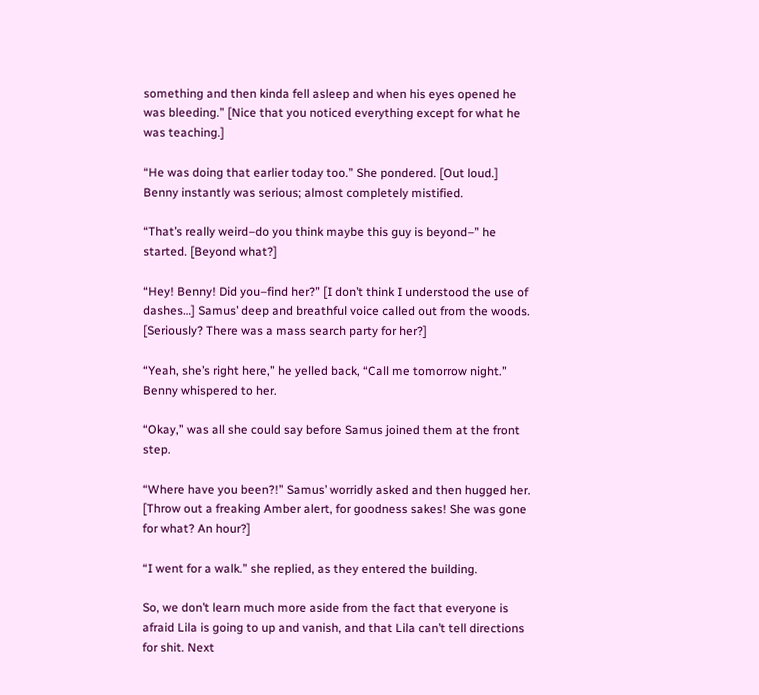something and then kinda fell asleep and when his eyes opened he was bleeding.” [Nice that you noticed everything except for what he was teaching.]

“He was doing that earlier today too.” She pondered. [Out loud.] Benny instantly was serious; almost completely mistified.

“That’s really weird–do you think maybe this guy is beyond–” he started. [Beyond what?]

“Hey! Benny! Did you–find her?” [I don’t think I understood the use of dashes…] Samus’ deep and breathful voice called out from the woods. [Seriously? There was a mass search party for her?]

“Yeah, she’s right here,” he yelled back, “Call me tomorrow night.” Benny whispered to her.

“Okay,” was all she could say before Samus joined them at the front step.

“Where have you been?!” Samus’ worridly asked and then hugged her. [Throw out a freaking Amber alert, for goodness sakes! She was gone for what? An hour?]

“I went for a walk.” she replied, as they entered the building.

So, we don’t learn much more aside from the fact that everyone is afraid Lila is going to up and vanish, and that Lila can’t tell directions for shit. Next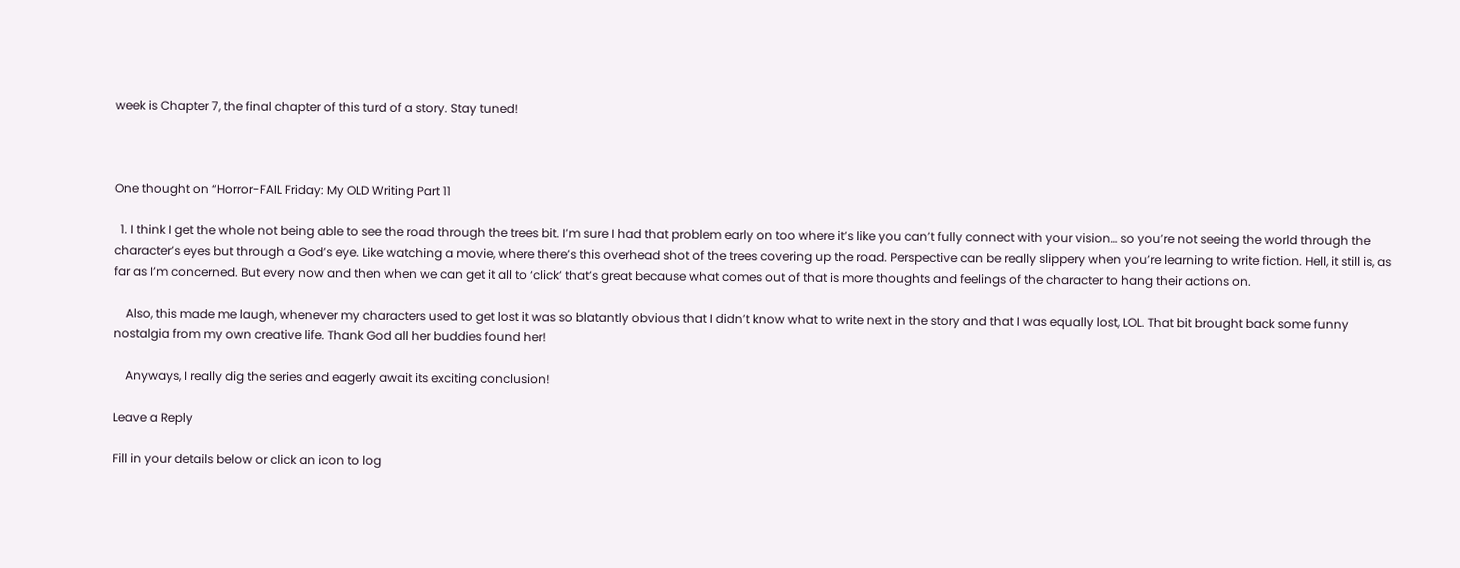week is Chapter 7, the final chapter of this turd of a story. Stay tuned!



One thought on “Horror-FAIL Friday: My OLD Writing Part 11

  1. I think I get the whole not being able to see the road through the trees bit. I’m sure I had that problem early on too where it’s like you can’t fully connect with your vision… so you’re not seeing the world through the character’s eyes but through a God’s eye. Like watching a movie, where there’s this overhead shot of the trees covering up the road. Perspective can be really slippery when you’re learning to write fiction. Hell, it still is, as far as I’m concerned. But every now and then when we can get it all to ‘click’ that’s great because what comes out of that is more thoughts and feelings of the character to hang their actions on.

    Also, this made me laugh, whenever my characters used to get lost it was so blatantly obvious that I didn’t know what to write next in the story and that I was equally lost, LOL. That bit brought back some funny nostalgia from my own creative life. Thank God all her buddies found her!

    Anyways, I really dig the series and eagerly await its exciting conclusion!

Leave a Reply

Fill in your details below or click an icon to log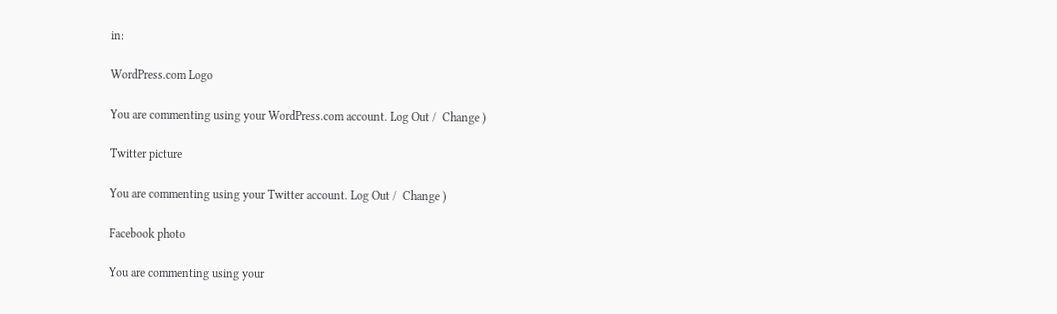in:

WordPress.com Logo

You are commenting using your WordPress.com account. Log Out /  Change )

Twitter picture

You are commenting using your Twitter account. Log Out /  Change )

Facebook photo

You are commenting using your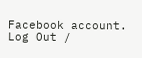Facebook account. Log Out /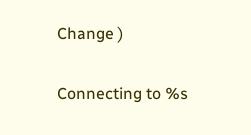Change )

Connecting to %s